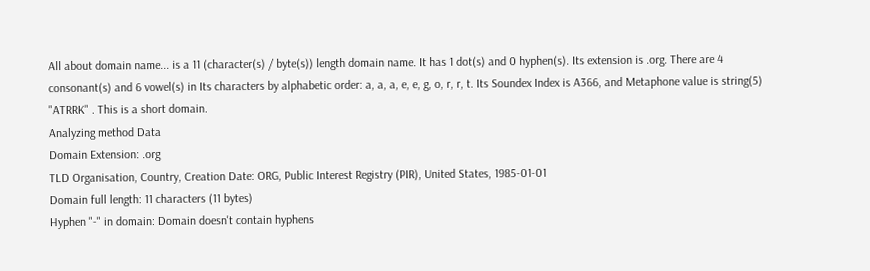All about domain name... is a 11 (character(s) / byte(s)) length domain name. It has 1 dot(s) and 0 hyphen(s). Its extension is .org. There are 4 consonant(s) and 6 vowel(s) in Its characters by alphabetic order: a, a, a, e, e, g, o, r, r, t. Its Soundex Index is A366, and Metaphone value is string(5) "ATRRK" . This is a short domain.
Analyzing method Data
Domain Extension: .org
TLD Organisation, Country, Creation Date: ORG, Public Interest Registry (PIR), United States, 1985-01-01
Domain full length: 11 characters (11 bytes)
Hyphen "-" in domain: Domain doesn't contain hyphens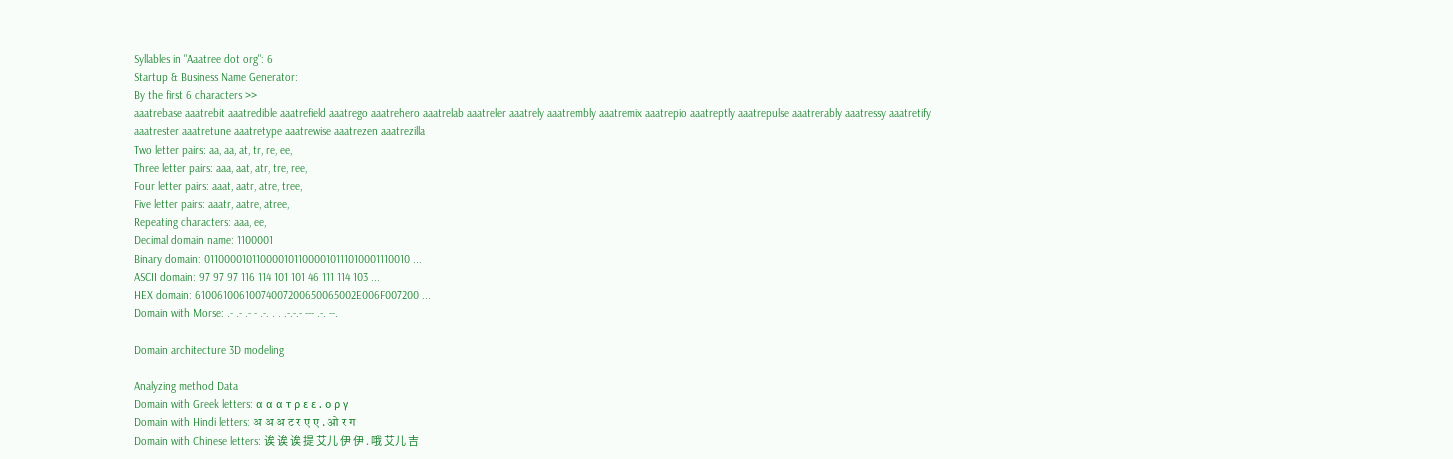Syllables in "Aaatree dot org": 6
Startup & Business Name Generator:
By the first 6 characters >>
aaatrebase aaatrebit aaatredible aaatrefield aaatrego aaatrehero aaatrelab aaatreler aaatrely aaatrembly aaatremix aaatrepio aaatreptly aaatrepulse aaatrerably aaatressy aaatretify aaatrester aaatretune aaatretype aaatrewise aaatrezen aaatrezilla
Two letter pairs: aa, aa, at, tr, re, ee,
Three letter pairs: aaa, aat, atr, tre, ree,
Four letter pairs: aaat, aatr, atre, tree,
Five letter pairs: aaatr, aatre, atree,
Repeating characters: aaa, ee,
Decimal domain name: 1100001
Binary domain: 0110000101100001011000010111010001110010 ...
ASCII domain: 97 97 97 116 114 101 101 46 111 114 103 ...
HEX domain: 61006100610074007200650065002E006F007200 ...
Domain with Morse: .- .- .- - .-. . . .-.-.- --- .-. --.

Domain architecture 3D modeling

Analyzing method Data
Domain with Greek letters: α α α τ ρ ε ε . ο ρ γ
Domain with Hindi letters: अ अ अ ट र ए ए . ओ र ग
Domain with Chinese letters: 诶 诶 诶 提 艾儿 伊 伊 . 哦 艾儿 吉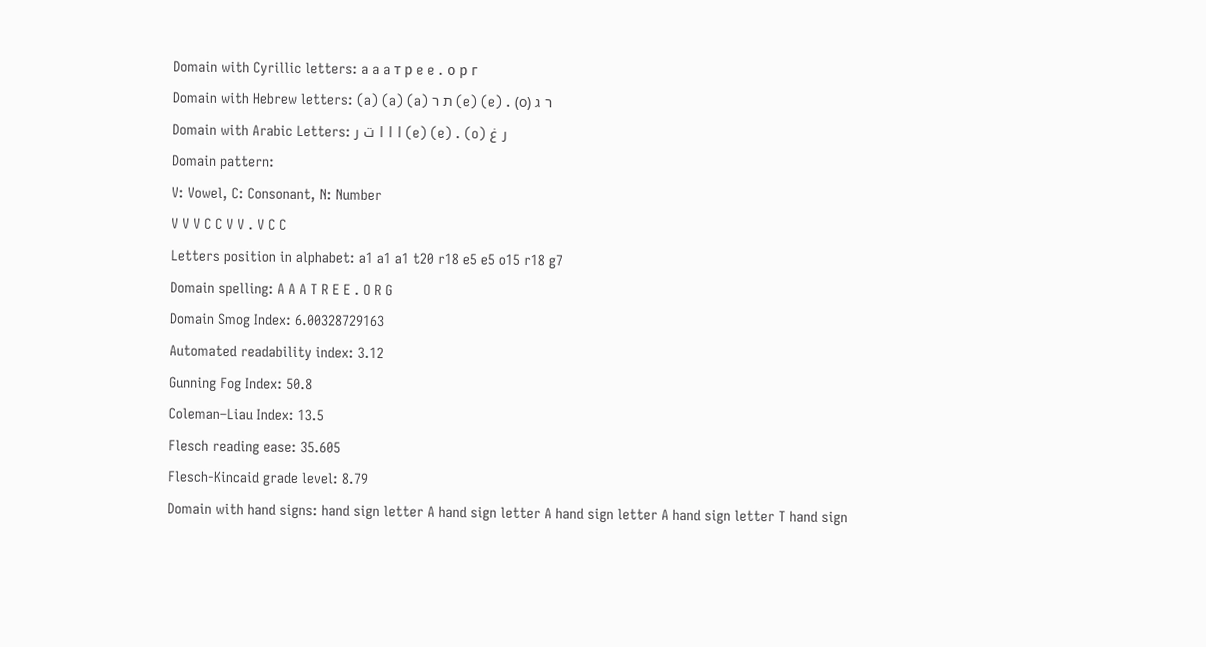Domain with Cyrillic letters: a a a т р e e . о р г
Domain with Hebrew letters: (a) (a) (a) ת ר (e) (e) . (ο) ר ג
Domain with Arabic Letters: ا ا ا ت ر (e) (e) . (o) ر غ
Domain pattern:
V: Vowel, C: Consonant, N: Number
V V V C C V V . V C C
Letters position in alphabet: a1 a1 a1 t20 r18 e5 e5 o15 r18 g7
Domain spelling: A A A T R E E . O R G
Domain Smog Index: 6.00328729163
Automated readability index: 3.12
Gunning Fog Index: 50.8
Coleman–Liau Index: 13.5
Flesch reading ease: 35.605
Flesch-Kincaid grade level: 8.79
Domain with hand signs: hand sign letter A hand sign letter A hand sign letter A hand sign letter T hand sign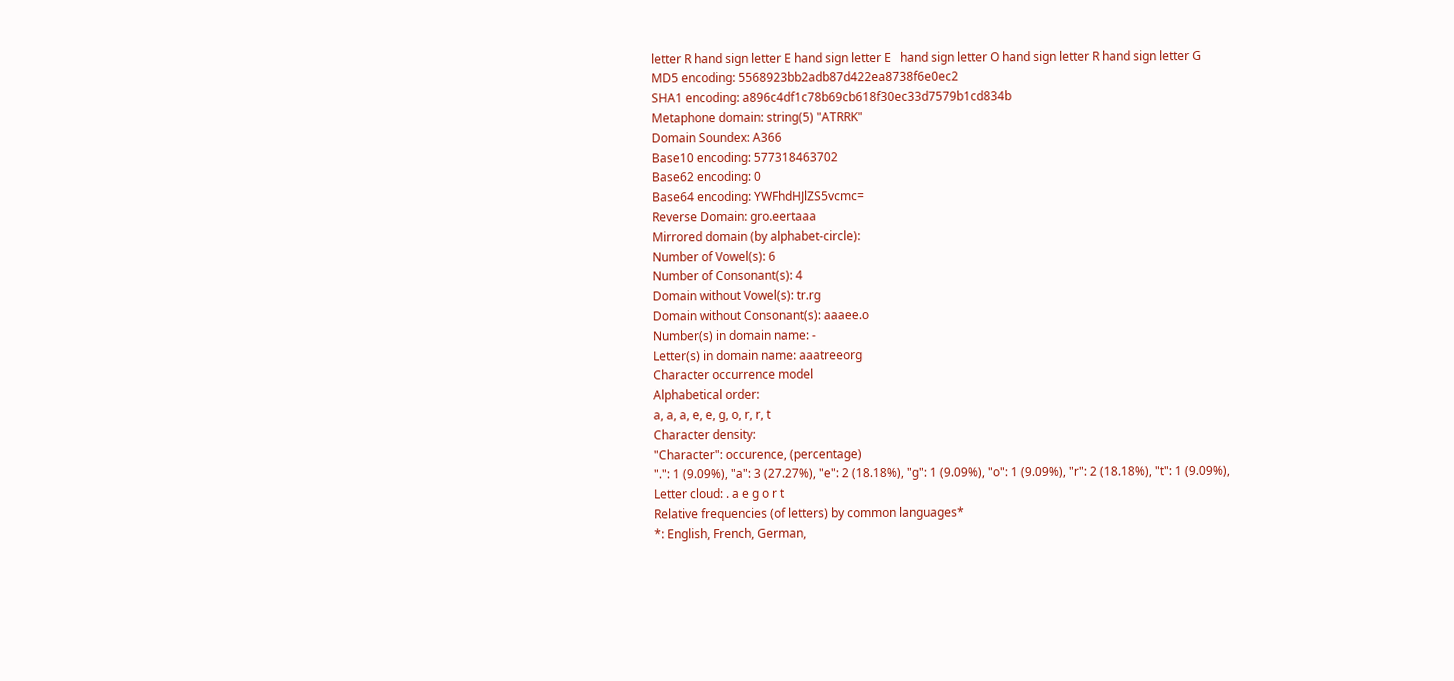letter R hand sign letter E hand sign letter E   hand sign letter O hand sign letter R hand sign letter G
MD5 encoding: 5568923bb2adb87d422ea8738f6e0ec2
SHA1 encoding: a896c4df1c78b69cb618f30ec33d7579b1cd834b
Metaphone domain: string(5) "ATRRK"
Domain Soundex: A366
Base10 encoding: 577318463702
Base62 encoding: 0
Base64 encoding: YWFhdHJlZS5vcmc=
Reverse Domain: gro.eertaaa
Mirrored domain (by alphabet-circle):
Number of Vowel(s): 6
Number of Consonant(s): 4
Domain without Vowel(s): tr.rg
Domain without Consonant(s): aaaee.o
Number(s) in domain name: -
Letter(s) in domain name: aaatreeorg
Character occurrence model
Alphabetical order:
a, a, a, e, e, g, o, r, r, t
Character density:
"Character": occurence, (percentage)
".": 1 (9.09%), "a": 3 (27.27%), "e": 2 (18.18%), "g": 1 (9.09%), "o": 1 (9.09%), "r": 2 (18.18%), "t": 1 (9.09%),
Letter cloud: . a e g o r t
Relative frequencies (of letters) by common languages*
*: English, French, German,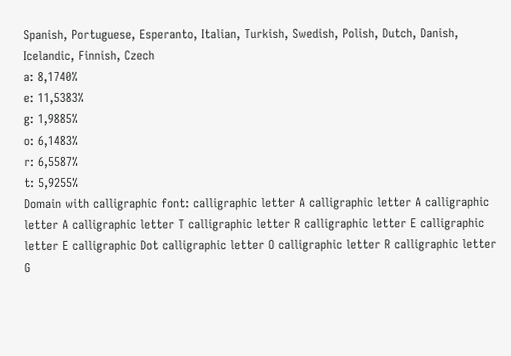Spanish, Portuguese, Esperanto, Italian, Turkish, Swedish, Polish, Dutch, Danish, Icelandic, Finnish, Czech
a: 8,1740%
e: 11,5383%
g: 1,9885%
o: 6,1483%
r: 6,5587%
t: 5,9255%
Domain with calligraphic font: calligraphic letter A calligraphic letter A calligraphic letter A calligraphic letter T calligraphic letter R calligraphic letter E calligraphic letter E calligraphic Dot calligraphic letter O calligraphic letter R calligraphic letter G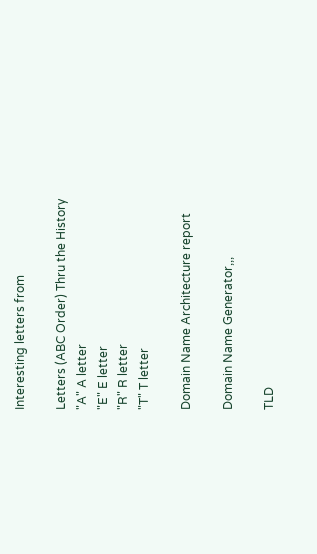Interesting letters from

Letters (ABC Order) Thru the History
"A" A letter
"E" E letter
"R" R letter
"T" T letter

Domain Name Architecture report

Domain Name Generator,,,

TLD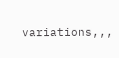variations,,,